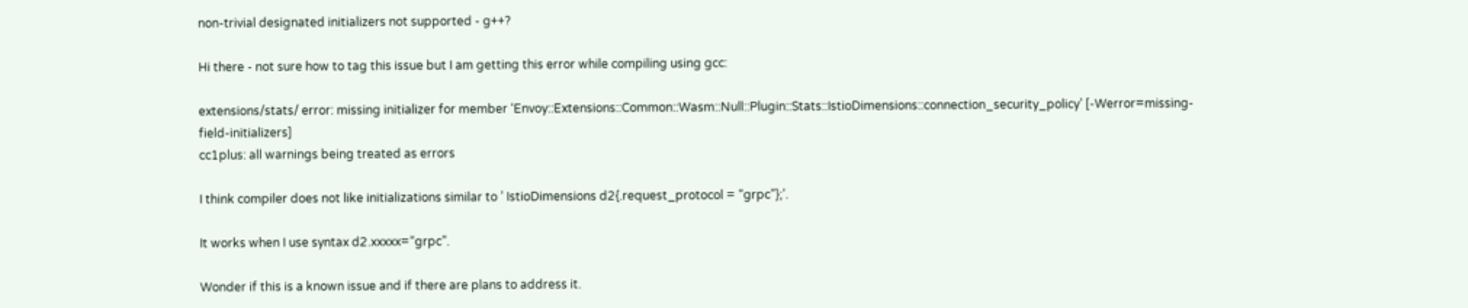non-trivial designated initializers not supported - g++?

Hi there - not sure how to tag this issue but I am getting this error while compiling using gcc:

extensions/stats/ error: missing initializer for member ‘Envoy::Extensions::Common::Wasm::Null::Plugin::Stats::IstioDimensions::connection_security_policy’ [-Werror=missing-field-initializers]
cc1plus: all warnings being treated as errors

I think compiler does not like initializations similar to ’ IstioDimensions d2{.request_protocol = “grpc”};’.

It works when I use syntax d2.xxxxx=“grpc”.

Wonder if this is a known issue and if there are plans to address it.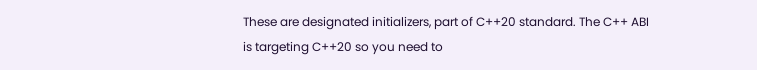These are designated initializers, part of C++20 standard. The C++ ABI is targeting C++20 so you need to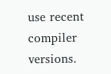use recent compiler versions.